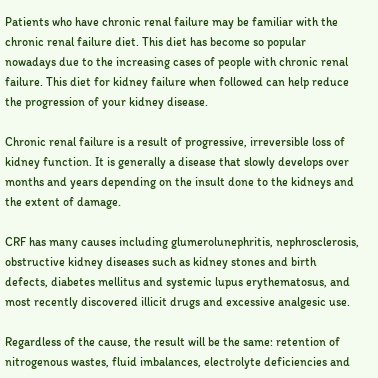Patients who have chronic renal failure may be familiar with the chronic renal failure diet. This diet has become so popular nowadays due to the increasing cases of people with chronic renal failure. This diet for kidney failure when followed can help reduce the progression of your kidney disease.

Chronic renal failure is a result of progressive, irreversible loss of kidney function. It is generally a disease that slowly develops over months and years depending on the insult done to the kidneys and the extent of damage.

CRF has many causes including glumerolunephritis, nephrosclerosis, obstructive kidney diseases such as kidney stones and birth defects, diabetes mellitus and systemic lupus erythematosus, and most recently discovered illicit drugs and excessive analgesic use.

Regardless of the cause, the result will be the same: retention of nitrogenous wastes, fluid imbalances, electrolyte deficiencies and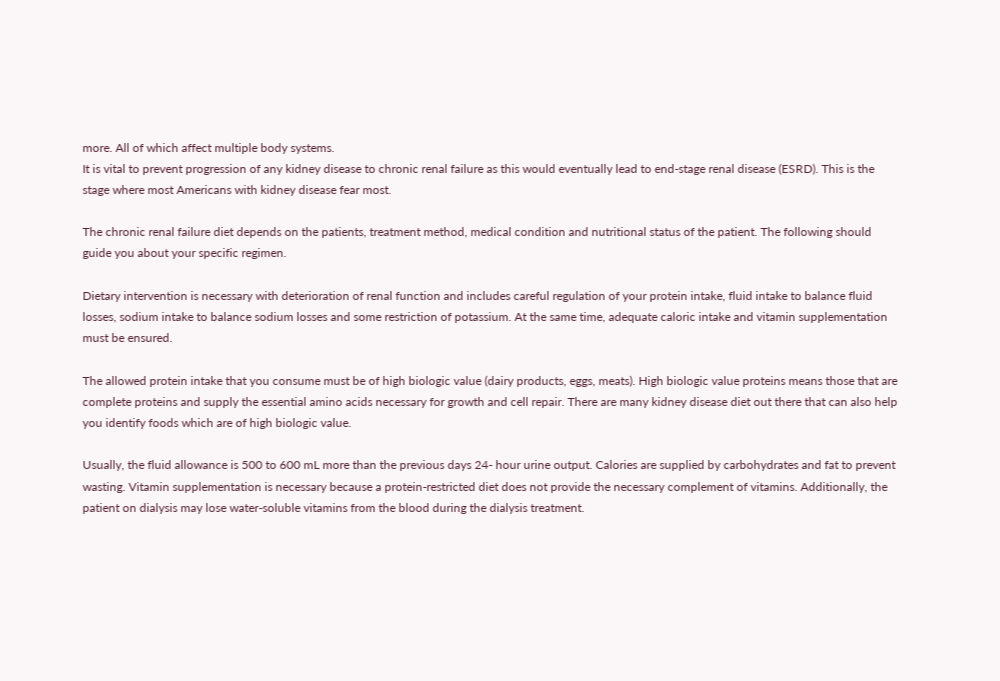more. All of which affect multiple body systems.
It is vital to prevent progression of any kidney disease to chronic renal failure as this would eventually lead to end-stage renal disease (ESRD). This is the stage where most Americans with kidney disease fear most.

The chronic renal failure diet depends on the patients, treatment method, medical condition and nutritional status of the patient. The following should guide you about your specific regimen.

Dietary intervention is necessary with deterioration of renal function and includes careful regulation of your protein intake, fluid intake to balance fluid losses, sodium intake to balance sodium losses and some restriction of potassium. At the same time, adequate caloric intake and vitamin supplementation must be ensured.

The allowed protein intake that you consume must be of high biologic value (dairy products, eggs, meats). High biologic value proteins means those that are complete proteins and supply the essential amino acids necessary for growth and cell repair. There are many kidney disease diet out there that can also help you identify foods which are of high biologic value.

Usually, the fluid allowance is 500 to 600 mL more than the previous days 24- hour urine output. Calories are supplied by carbohydrates and fat to prevent wasting. Vitamin supplementation is necessary because a protein-restricted diet does not provide the necessary complement of vitamins. Additionally, the patient on dialysis may lose water-soluble vitamins from the blood during the dialysis treatment.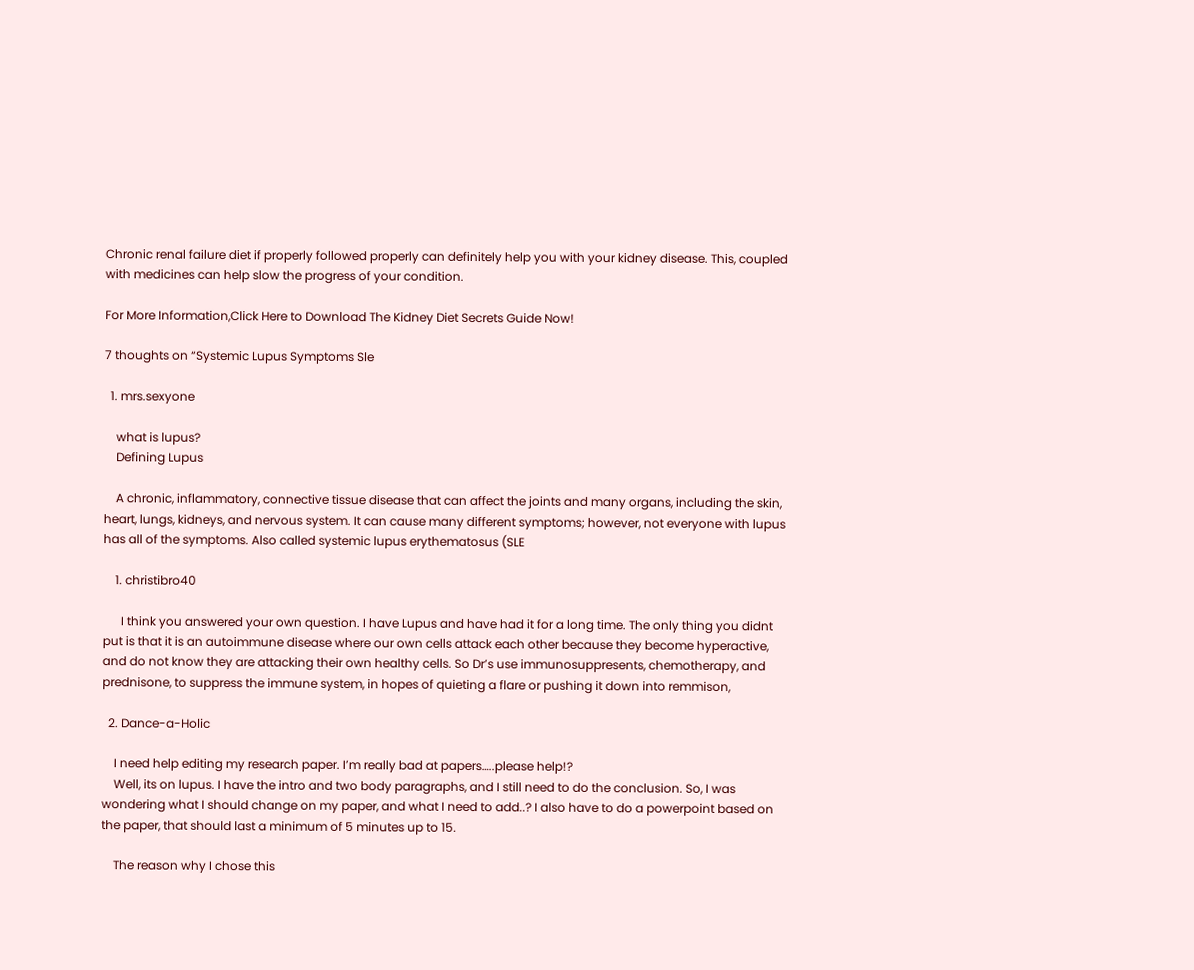Chronic renal failure diet if properly followed properly can definitely help you with your kidney disease. This, coupled with medicines can help slow the progress of your condition.

For More Information,Click Here to Download The Kidney Diet Secrets Guide Now!

7 thoughts on “Systemic Lupus Symptoms Sle

  1. mrs.sexyone

    what is lupus?
    Defining Lupus

    A chronic, inflammatory, connective tissue disease that can affect the joints and many organs, including the skin, heart, lungs, kidneys, and nervous system. It can cause many different symptoms; however, not everyone with lupus has all of the symptoms. Also called systemic lupus erythematosus (SLE

    1. christibro40

      I think you answered your own question. I have Lupus and have had it for a long time. The only thing you didnt put is that it is an autoimmune disease where our own cells attack each other because they become hyperactive, and do not know they are attacking their own healthy cells. So Dr’s use immunosuppresents, chemotherapy, and prednisone, to suppress the immune system, in hopes of quieting a flare or pushing it down into remmison,

  2. Dance-a-Holic

    I need help editing my research paper. I’m really bad at papers…..please help!?
    Well, its on lupus. I have the intro and two body paragraphs, and I still need to do the conclusion. So, I was wondering what I should change on my paper, and what I need to add..? I also have to do a powerpoint based on the paper, that should last a minimum of 5 minutes up to 15.

    The reason why I chose this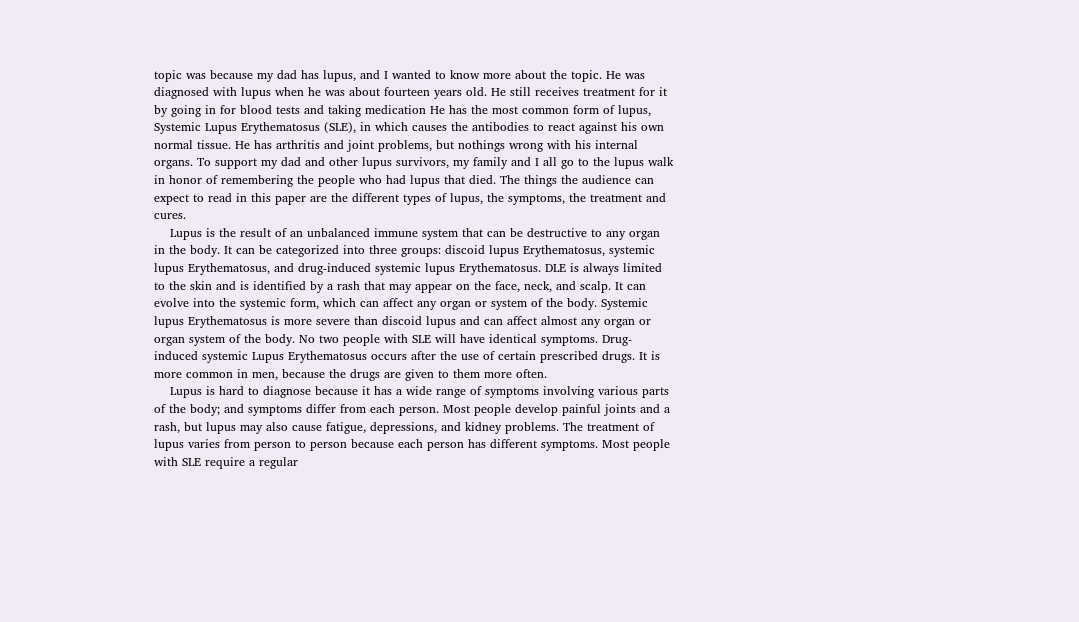topic was because my dad has lupus, and I wanted to know more about the topic. He was diagnosed with lupus when he was about fourteen years old. He still receives treatment for it by going in for blood tests and taking medication He has the most common form of lupus, Systemic Lupus Erythematosus (SLE), in which causes the antibodies to react against his own normal tissue. He has arthritis and joint problems, but nothings wrong with his internal organs. To support my dad and other lupus survivors, my family and I all go to the lupus walk in honor of remembering the people who had lupus that died. The things the audience can expect to read in this paper are the different types of lupus, the symptoms, the treatment and cures.
    Lupus is the result of an unbalanced immune system that can be destructive to any organ in the body. It can be categorized into three groups: discoid lupus Erythematosus, systemic lupus Erythematosus, and drug-induced systemic lupus Erythematosus. DLE is always limited to the skin and is identified by a rash that may appear on the face, neck, and scalp. It can evolve into the systemic form, which can affect any organ or system of the body. Systemic lupus Erythematosus is more severe than discoid lupus and can affect almost any organ or organ system of the body. No two people with SLE will have identical symptoms. Drug-induced systemic Lupus Erythematosus occurs after the use of certain prescribed drugs. It is more common in men, because the drugs are given to them more often.
    Lupus is hard to diagnose because it has a wide range of symptoms involving various parts of the body; and symptoms differ from each person. Most people develop painful joints and a rash, but lupus may also cause fatigue, depressions, and kidney problems. The treatment of lupus varies from person to person because each person has different symptoms. Most people with SLE require a regular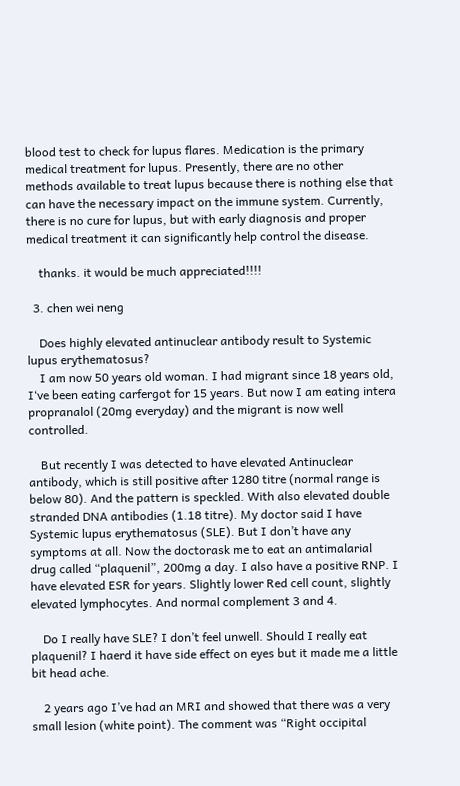blood test to check for lupus flares. Medication is the primary medical treatment for lupus. Presently, there are no other methods available to treat lupus because there is nothing else that can have the necessary impact on the immune system. Currently, there is no cure for lupus, but with early diagnosis and proper medical treatment it can significantly help control the disease.

    thanks. it would be much appreciated!!!!

  3. chen wei neng

    Does highly elevated antinuclear antibody result to Systemic lupus erythematosus?
    I am now 50 years old woman. I had migrant since 18 years old, I‘ve been eating carfergot for 15 years. But now I am eating intera propranalol (20mg everyday) and the migrant is now well controlled.

    But recently I was detected to have elevated Antinuclear antibody, which is still positive after 1280 titre (normal range is below 80). And the pattern is speckled. With also elevated double stranded DNA antibodies (1.18 titre). My doctor said I have Systemic lupus erythematosus (SLE). But I don’t have any symptoms at all. Now the doctorask me to eat an antimalarial drug called “plaquenil”, 200mg a day. I also have a positive RNP. I have elevated ESR for years. Slightly lower Red cell count, slightly elevated lymphocytes. And normal complement 3 and 4.

    Do I really have SLE? I don’t feel unwell. Should I really eat plaquenil? I haerd it have side effect on eyes but it made me a little bit head ache.

    2 years ago I’ve had an MRI and showed that there was a very small lesion (white point). The comment was “Right occipital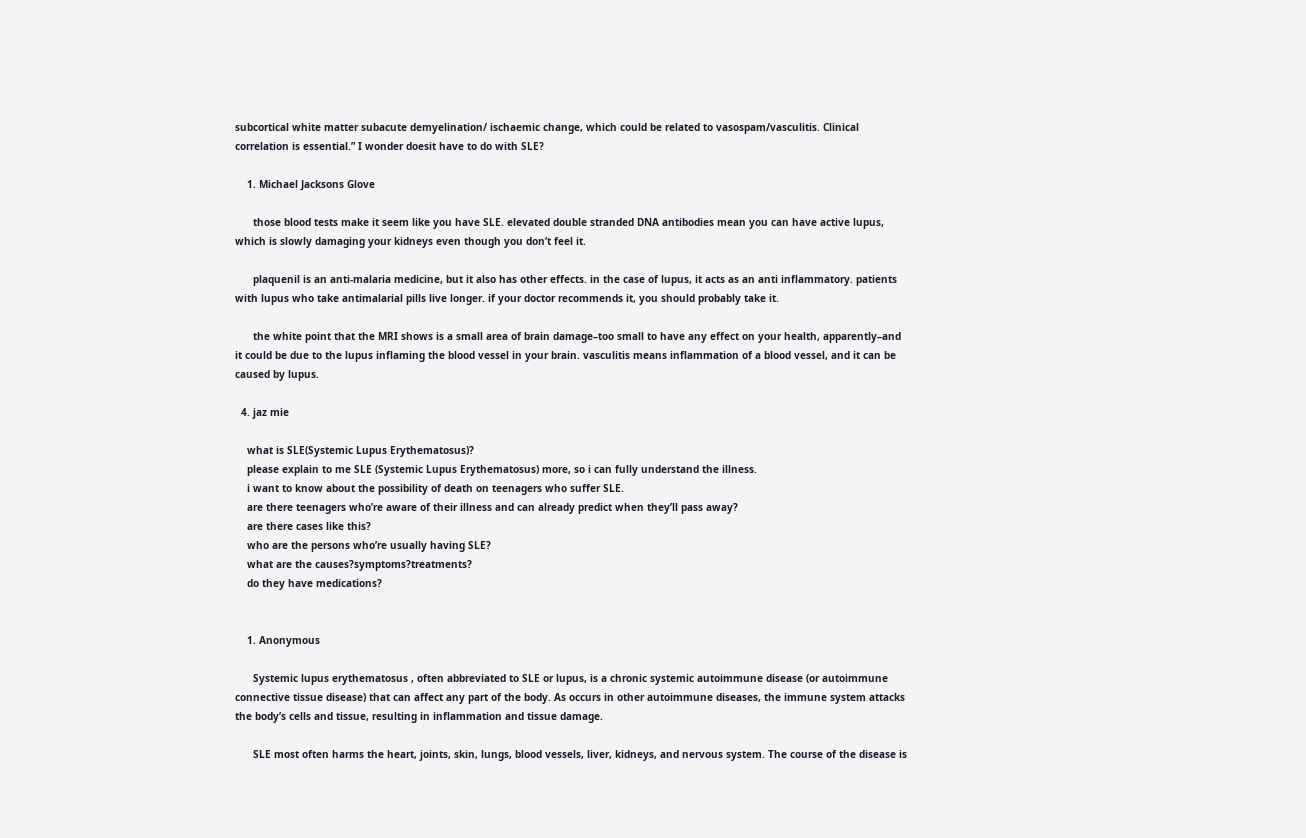subcortical white matter subacute demyelination/ ischaemic change, which could be related to vasospam/vasculitis. Clinical correlation is essential.” I wonder doesit have to do with SLE?

    1. Michael Jacksons Glove

      those blood tests make it seem like you have SLE. elevated double stranded DNA antibodies mean you can have active lupus, which is slowly damaging your kidneys even though you don’t feel it.

      plaquenil is an anti-malaria medicine, but it also has other effects. in the case of lupus, it acts as an anti inflammatory. patients with lupus who take antimalarial pills live longer. if your doctor recommends it, you should probably take it.

      the white point that the MRI shows is a small area of brain damage–too small to have any effect on your health, apparently–and it could be due to the lupus inflaming the blood vessel in your brain. vasculitis means inflammation of a blood vessel, and it can be caused by lupus.

  4. jaz mie

    what is SLE(Systemic Lupus Erythematosus)?
    please explain to me SLE (Systemic Lupus Erythematosus) more, so i can fully understand the illness.
    i want to know about the possibility of death on teenagers who suffer SLE.
    are there teenagers who’re aware of their illness and can already predict when they’ll pass away?
    are there cases like this?
    who are the persons who’re usually having SLE?
    what are the causes?symptoms?treatments?
    do they have medications?


    1. Anonymous

      Systemic lupus erythematosus , often abbreviated to SLE or lupus, is a chronic systemic autoimmune disease (or autoimmune connective tissue disease) that can affect any part of the body. As occurs in other autoimmune diseases, the immune system attacks the body’s cells and tissue, resulting in inflammation and tissue damage.

      SLE most often harms the heart, joints, skin, lungs, blood vessels, liver, kidneys, and nervous system. The course of the disease is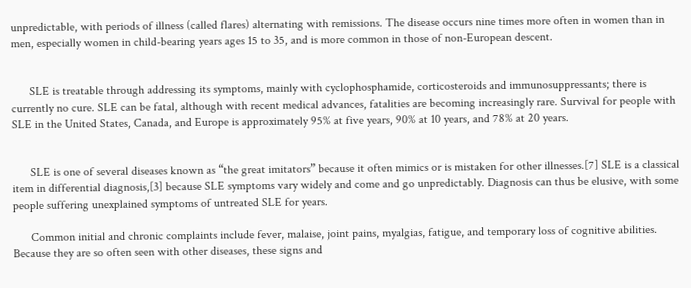unpredictable, with periods of illness (called flares) alternating with remissions. The disease occurs nine times more often in women than in men, especially women in child-bearing years ages 15 to 35, and is more common in those of non-European descent.


      SLE is treatable through addressing its symptoms, mainly with cyclophosphamide, corticosteroids and immunosuppressants; there is currently no cure. SLE can be fatal, although with recent medical advances, fatalities are becoming increasingly rare. Survival for people with SLE in the United States, Canada, and Europe is approximately 95% at five years, 90% at 10 years, and 78% at 20 years.


      SLE is one of several diseases known as “the great imitators” because it often mimics or is mistaken for other illnesses.[7] SLE is a classical item in differential diagnosis,[3] because SLE symptoms vary widely and come and go unpredictably. Diagnosis can thus be elusive, with some people suffering unexplained symptoms of untreated SLE for years.

      Common initial and chronic complaints include fever, malaise, joint pains, myalgias, fatigue, and temporary loss of cognitive abilities. Because they are so often seen with other diseases, these signs and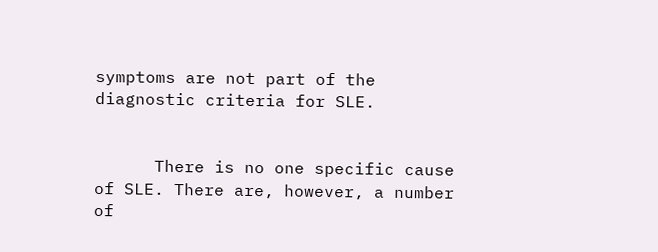symptoms are not part of the diagnostic criteria for SLE.


      There is no one specific cause of SLE. There are, however, a number of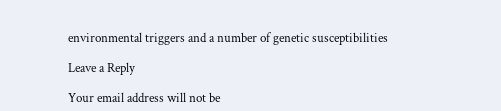environmental triggers and a number of genetic susceptibilities

Leave a Reply

Your email address will not be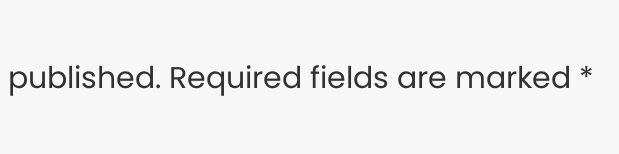published. Required fields are marked *